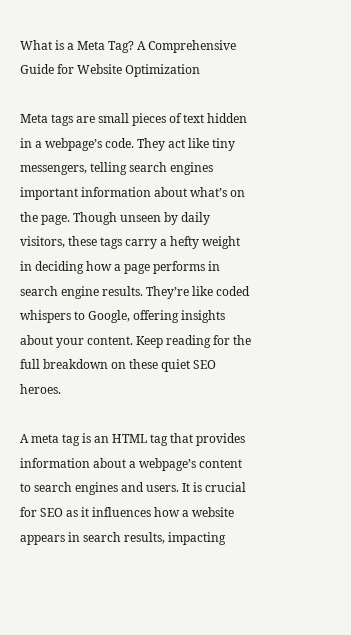What is a Meta Tag? A Comprehensive Guide for Website Optimization

Meta tags are small pieces of text hidden in a webpage’s code. They act like tiny messengers, telling search engines important information about what’s on the page. Though unseen by daily visitors, these tags carry a hefty weight in deciding how a page performs in search engine results. They’re like coded whispers to Google, offering insights about your content. Keep reading for the full breakdown on these quiet SEO heroes.

A meta tag is an HTML tag that provides information about a webpage’s content to search engines and users. It is crucial for SEO as it influences how a website appears in search results, impacting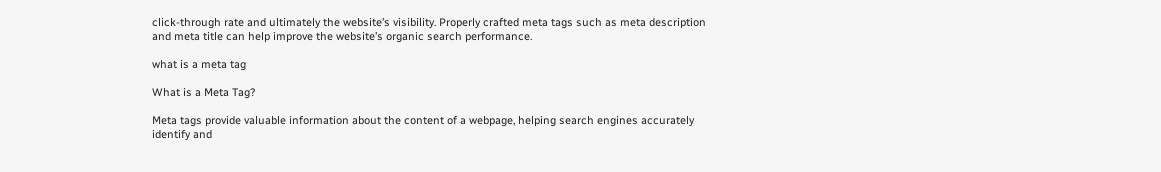click-through rate and ultimately the website’s visibility. Properly crafted meta tags such as meta description and meta title can help improve the website’s organic search performance.

what is a meta tag

What is a Meta Tag?

Meta tags provide valuable information about the content of a webpage, helping search engines accurately identify and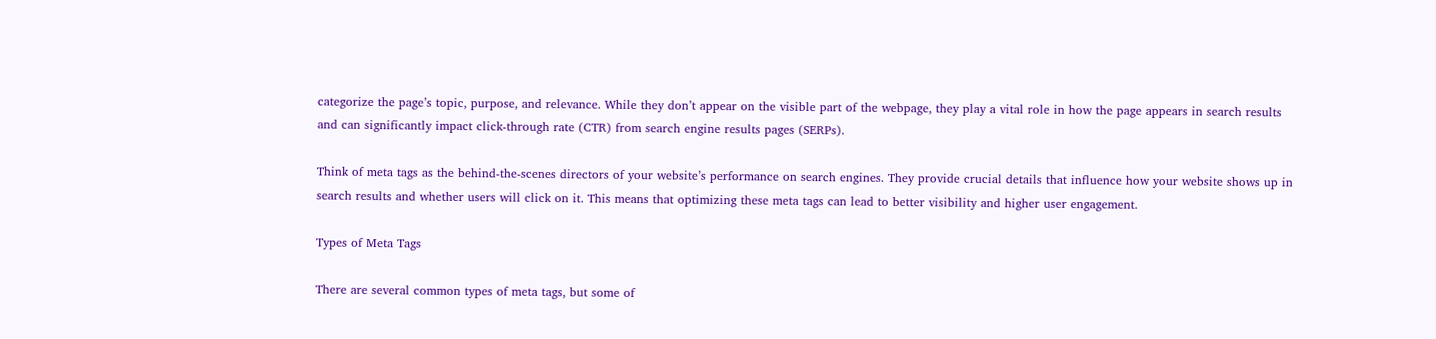categorize the page’s topic, purpose, and relevance. While they don’t appear on the visible part of the webpage, they play a vital role in how the page appears in search results and can significantly impact click-through rate (CTR) from search engine results pages (SERPs).

Think of meta tags as the behind-the-scenes directors of your website’s performance on search engines. They provide crucial details that influence how your website shows up in search results and whether users will click on it. This means that optimizing these meta tags can lead to better visibility and higher user engagement.

Types of Meta Tags

There are several common types of meta tags, but some of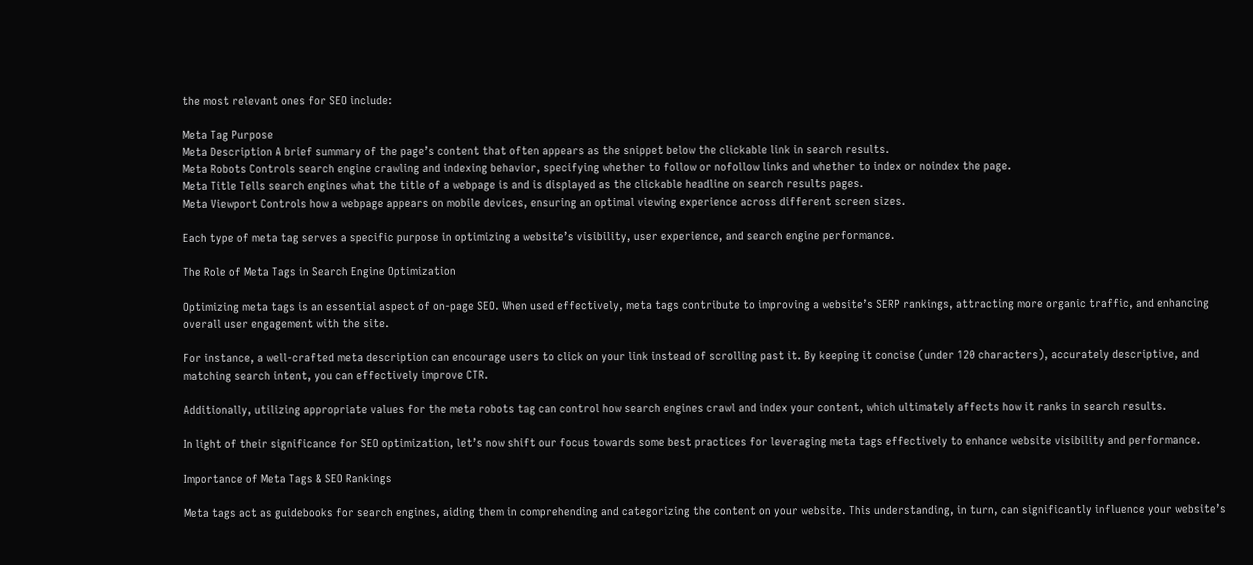the most relevant ones for SEO include:

Meta Tag Purpose
Meta Description A brief summary of the page’s content that often appears as the snippet below the clickable link in search results.
Meta Robots Controls search engine crawling and indexing behavior, specifying whether to follow or nofollow links and whether to index or noindex the page.
Meta Title Tells search engines what the title of a webpage is and is displayed as the clickable headline on search results pages.
Meta Viewport Controls how a webpage appears on mobile devices, ensuring an optimal viewing experience across different screen sizes.

Each type of meta tag serves a specific purpose in optimizing a website’s visibility, user experience, and search engine performance.

The Role of Meta Tags in Search Engine Optimization

Optimizing meta tags is an essential aspect of on-page SEO. When used effectively, meta tags contribute to improving a website’s SERP rankings, attracting more organic traffic, and enhancing overall user engagement with the site.

For instance, a well-crafted meta description can encourage users to click on your link instead of scrolling past it. By keeping it concise (under 120 characters), accurately descriptive, and matching search intent, you can effectively improve CTR.

Additionally, utilizing appropriate values for the meta robots tag can control how search engines crawl and index your content, which ultimately affects how it ranks in search results.

In light of their significance for SEO optimization, let’s now shift our focus towards some best practices for leveraging meta tags effectively to enhance website visibility and performance.

Importance of Meta Tags & SEO Rankings

Meta tags act as guidebooks for search engines, aiding them in comprehending and categorizing the content on your website. This understanding, in turn, can significantly influence your website’s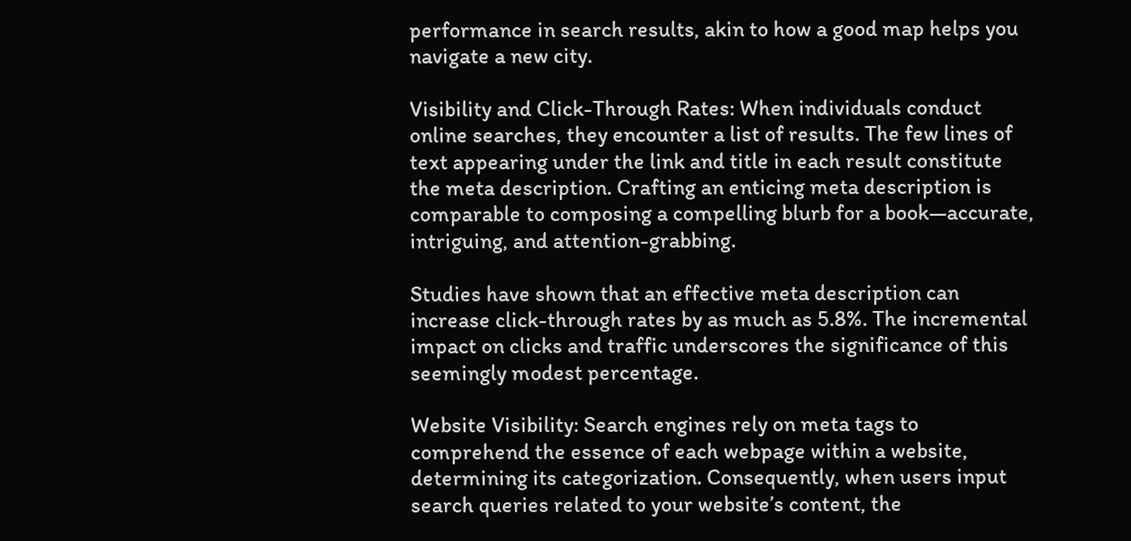performance in search results, akin to how a good map helps you navigate a new city.

Visibility and Click-Through Rates: When individuals conduct online searches, they encounter a list of results. The few lines of text appearing under the link and title in each result constitute the meta description. Crafting an enticing meta description is comparable to composing a compelling blurb for a book—accurate, intriguing, and attention-grabbing.

Studies have shown that an effective meta description can increase click-through rates by as much as 5.8%. The incremental impact on clicks and traffic underscores the significance of this seemingly modest percentage.

Website Visibility: Search engines rely on meta tags to comprehend the essence of each webpage within a website, determining its categorization. Consequently, when users input search queries related to your website’s content, the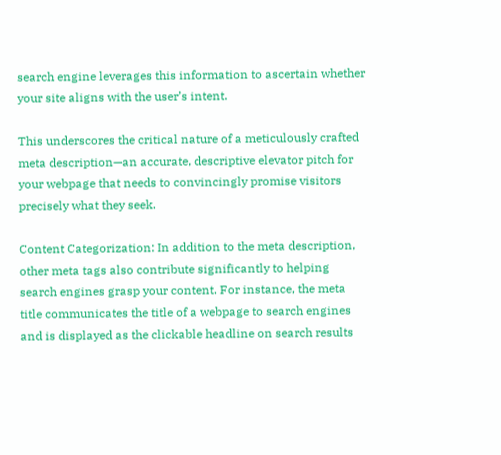search engine leverages this information to ascertain whether your site aligns with the user’s intent.

This underscores the critical nature of a meticulously crafted meta description—an accurate, descriptive elevator pitch for your webpage that needs to convincingly promise visitors precisely what they seek.

Content Categorization: In addition to the meta description, other meta tags also contribute significantly to helping search engines grasp your content. For instance, the meta title communicates the title of a webpage to search engines and is displayed as the clickable headline on search results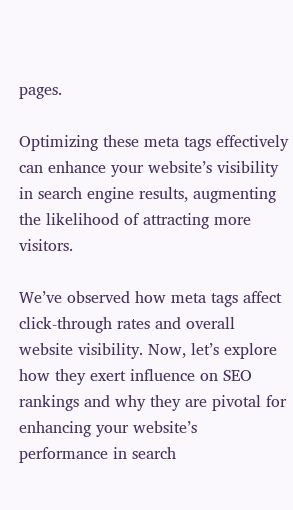pages.

Optimizing these meta tags effectively can enhance your website’s visibility in search engine results, augmenting the likelihood of attracting more visitors.

We’ve observed how meta tags affect click-through rates and overall website visibility. Now, let’s explore how they exert influence on SEO rankings and why they are pivotal for enhancing your website’s performance in search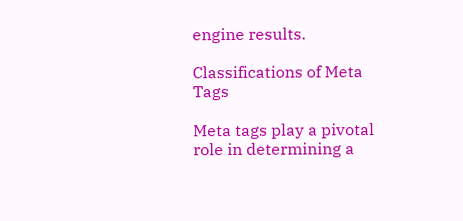engine results.

Classifications of Meta Tags

Meta tags play a pivotal role in determining a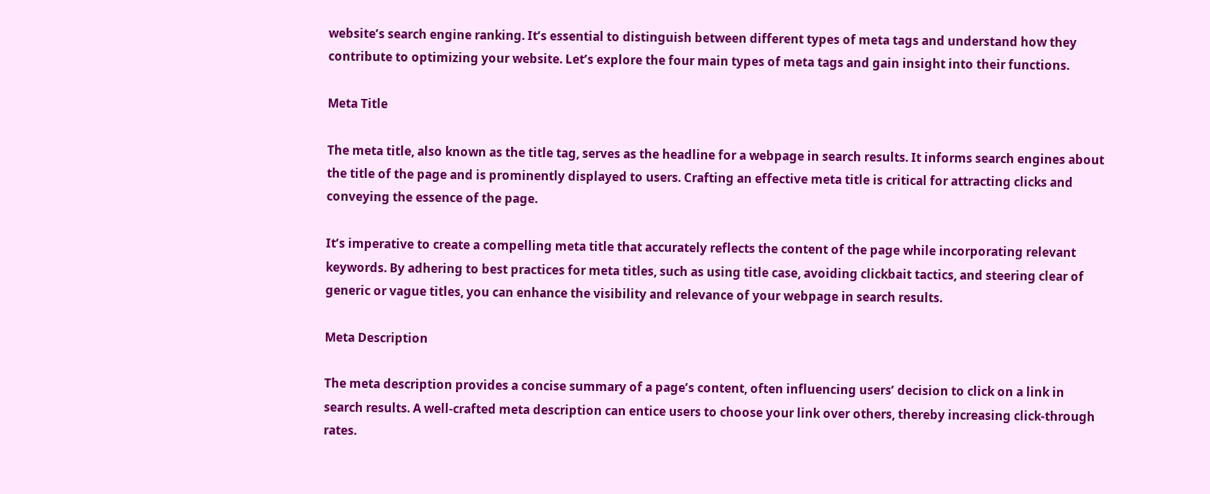website’s search engine ranking. It’s essential to distinguish between different types of meta tags and understand how they contribute to optimizing your website. Let’s explore the four main types of meta tags and gain insight into their functions.

Meta Title

The meta title, also known as the title tag, serves as the headline for a webpage in search results. It informs search engines about the title of the page and is prominently displayed to users. Crafting an effective meta title is critical for attracting clicks and conveying the essence of the page.

It’s imperative to create a compelling meta title that accurately reflects the content of the page while incorporating relevant keywords. By adhering to best practices for meta titles, such as using title case, avoiding clickbait tactics, and steering clear of generic or vague titles, you can enhance the visibility and relevance of your webpage in search results.

Meta Description

The meta description provides a concise summary of a page’s content, often influencing users’ decision to click on a link in search results. A well-crafted meta description can entice users to choose your link over others, thereby increasing click-through rates.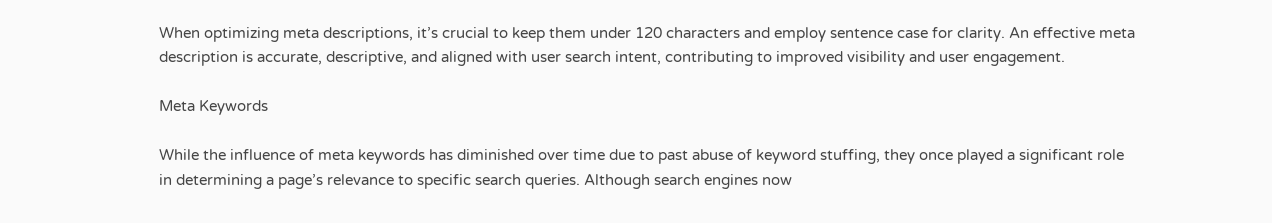When optimizing meta descriptions, it’s crucial to keep them under 120 characters and employ sentence case for clarity. An effective meta description is accurate, descriptive, and aligned with user search intent, contributing to improved visibility and user engagement.

Meta Keywords

While the influence of meta keywords has diminished over time due to past abuse of keyword stuffing, they once played a significant role in determining a page’s relevance to specific search queries. Although search engines now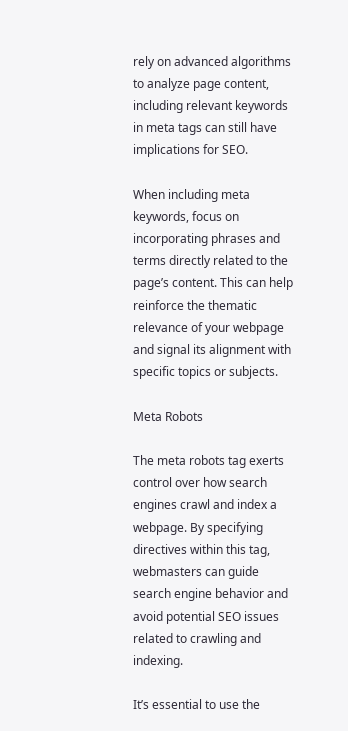rely on advanced algorithms to analyze page content, including relevant keywords in meta tags can still have implications for SEO.

When including meta keywords, focus on incorporating phrases and terms directly related to the page’s content. This can help reinforce the thematic relevance of your webpage and signal its alignment with specific topics or subjects.

Meta Robots

The meta robots tag exerts control over how search engines crawl and index a webpage. By specifying directives within this tag, webmasters can guide search engine behavior and avoid potential SEO issues related to crawling and indexing.

It’s essential to use the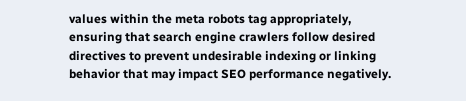values within the meta robots tag appropriately, ensuring that search engine crawlers follow desired directives to prevent undesirable indexing or linking behavior that may impact SEO performance negatively.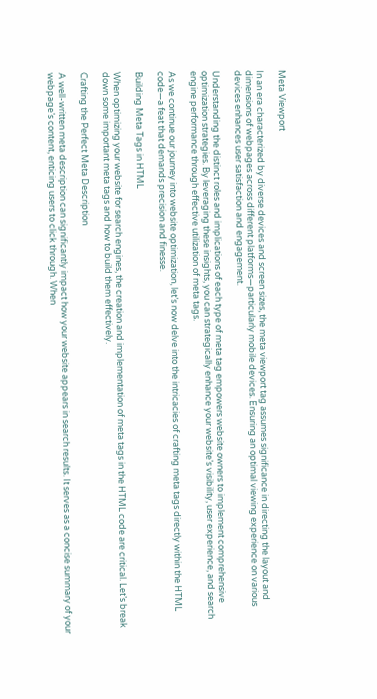Meta Viewport

In an era characterized by diverse devices and screen sizes, the meta viewport tag assumes significance in directing the layout and dimensions of webpages across different platforms—particularly mobile devices. Ensuring an optimal viewing experience on various devices enhances user satisfaction and engagement.

Understanding the distinct roles and implications of each type of meta tag empowers website owners to implement comprehensive optimization strategies. By leveraging these insights, you can strategically enhance your website’s visibility, user experience, and search engine performance through effective utilization of meta tags.

As we continue our journey into website optimization, let’s now delve into the intricacies of crafting meta tags directly within the HTML code—a feat that demands precision and finesse.

Building Meta Tags in HTML

When optimizing your website for search engines, the creation and implementation of meta tags in the HTML code are critical. Let’s break down some important meta tags and how to build them effectively.

Crafting the Perfect Meta Description

A well-written meta description can significantly impact how your website appears in search results. It serves as a concise summary of your webpage’s content, enticing users to click through. When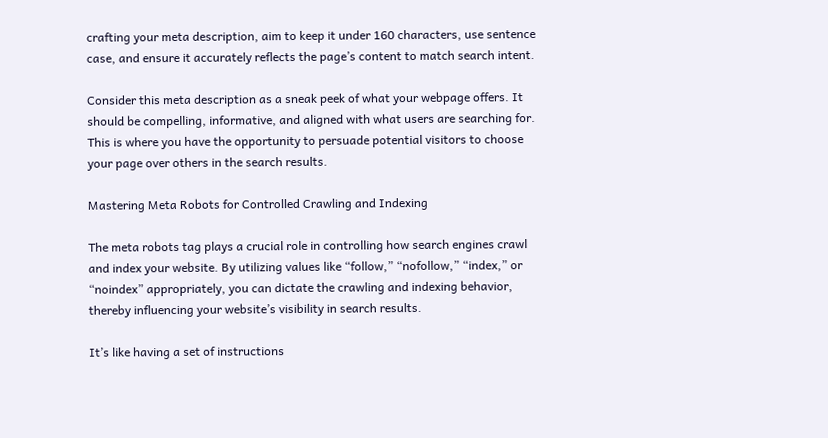crafting your meta description, aim to keep it under 160 characters, use sentence case, and ensure it accurately reflects the page’s content to match search intent.

Consider this meta description as a sneak peek of what your webpage offers. It should be compelling, informative, and aligned with what users are searching for. This is where you have the opportunity to persuade potential visitors to choose your page over others in the search results.

Mastering Meta Robots for Controlled Crawling and Indexing

The meta robots tag plays a crucial role in controlling how search engines crawl and index your website. By utilizing values like “follow,” “nofollow,” “index,” or “noindex” appropriately, you can dictate the crawling and indexing behavior, thereby influencing your website’s visibility in search results.

It’s like having a set of instructions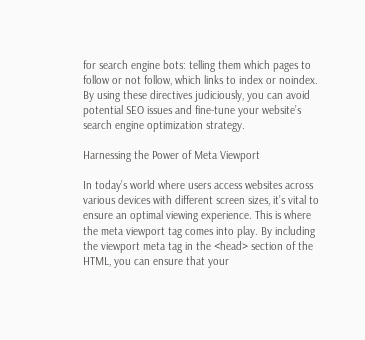for search engine bots: telling them which pages to follow or not follow, which links to index or noindex. By using these directives judiciously, you can avoid potential SEO issues and fine-tune your website’s search engine optimization strategy.

Harnessing the Power of Meta Viewport

In today’s world where users access websites across various devices with different screen sizes, it’s vital to ensure an optimal viewing experience. This is where the meta viewport tag comes into play. By including the viewport meta tag in the <head> section of the HTML, you can ensure that your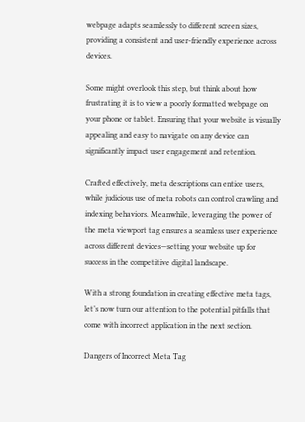webpage adapts seamlessly to different screen sizes, providing a consistent and user-friendly experience across devices.

Some might overlook this step, but think about how frustrating it is to view a poorly formatted webpage on your phone or tablet. Ensuring that your website is visually appealing and easy to navigate on any device can significantly impact user engagement and retention.

Crafted effectively, meta descriptions can entice users, while judicious use of meta robots can control crawling and indexing behaviors. Meanwhile, leveraging the power of the meta viewport tag ensures a seamless user experience across different devices—setting your website up for success in the competitive digital landscape.

With a strong foundation in creating effective meta tags, let’s now turn our attention to the potential pitfalls that come with incorrect application in the next section.

Dangers of Incorrect Meta Tag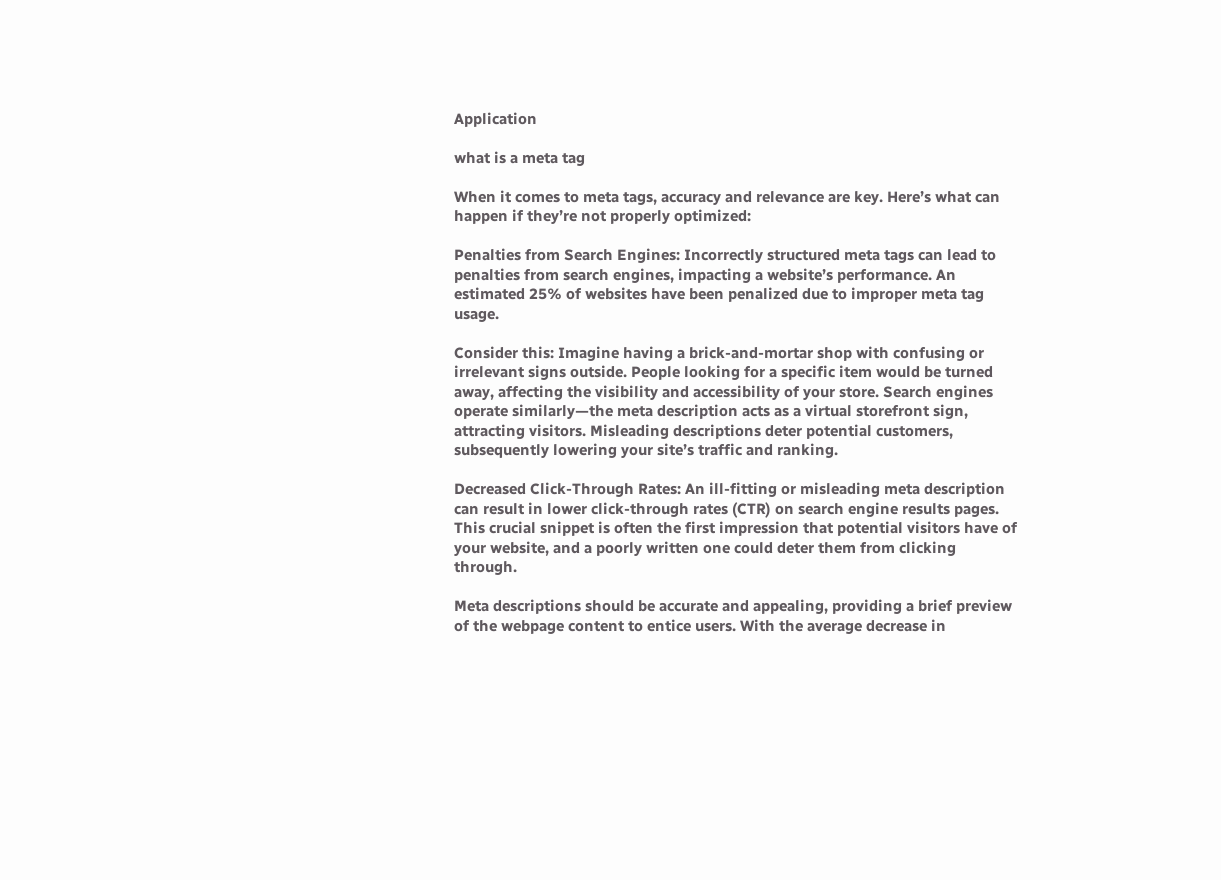Application

what is a meta tag

When it comes to meta tags, accuracy and relevance are key. Here’s what can happen if they’re not properly optimized:

Penalties from Search Engines: Incorrectly structured meta tags can lead to penalties from search engines, impacting a website’s performance. An estimated 25% of websites have been penalized due to improper meta tag usage.

Consider this: Imagine having a brick-and-mortar shop with confusing or irrelevant signs outside. People looking for a specific item would be turned away, affecting the visibility and accessibility of your store. Search engines operate similarly—the meta description acts as a virtual storefront sign, attracting visitors. Misleading descriptions deter potential customers, subsequently lowering your site’s traffic and ranking.

Decreased Click-Through Rates: An ill-fitting or misleading meta description can result in lower click-through rates (CTR) on search engine results pages. This crucial snippet is often the first impression that potential visitors have of your website, and a poorly written one could deter them from clicking through.

Meta descriptions should be accurate and appealing, providing a brief preview of the webpage content to entice users. With the average decrease in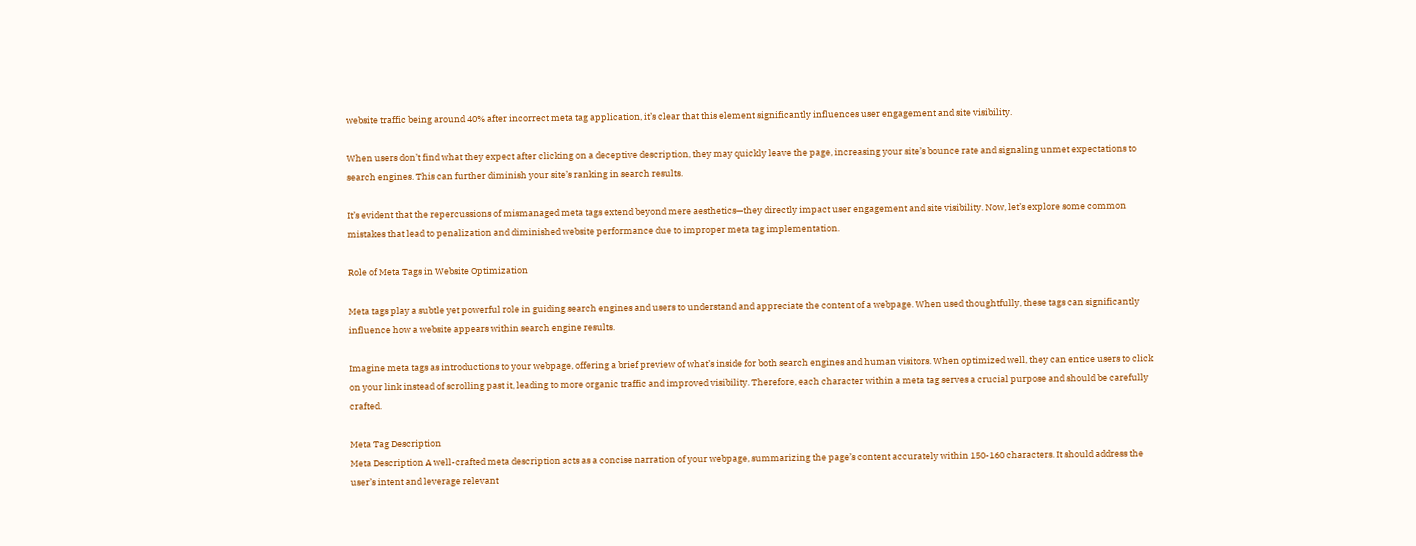website traffic being around 40% after incorrect meta tag application, it’s clear that this element significantly influences user engagement and site visibility.

When users don’t find what they expect after clicking on a deceptive description, they may quickly leave the page, increasing your site’s bounce rate and signaling unmet expectations to search engines. This can further diminish your site’s ranking in search results.

It’s evident that the repercussions of mismanaged meta tags extend beyond mere aesthetics—they directly impact user engagement and site visibility. Now, let’s explore some common mistakes that lead to penalization and diminished website performance due to improper meta tag implementation.

Role of Meta Tags in Website Optimization

Meta tags play a subtle yet powerful role in guiding search engines and users to understand and appreciate the content of a webpage. When used thoughtfully, these tags can significantly influence how a website appears within search engine results.

Imagine meta tags as introductions to your webpage, offering a brief preview of what’s inside for both search engines and human visitors. When optimized well, they can entice users to click on your link instead of scrolling past it, leading to more organic traffic and improved visibility. Therefore, each character within a meta tag serves a crucial purpose and should be carefully crafted.

Meta Tag Description
Meta Description A well-crafted meta description acts as a concise narration of your webpage, summarizing the page’s content accurately within 150-160 characters. It should address the user’s intent and leverage relevant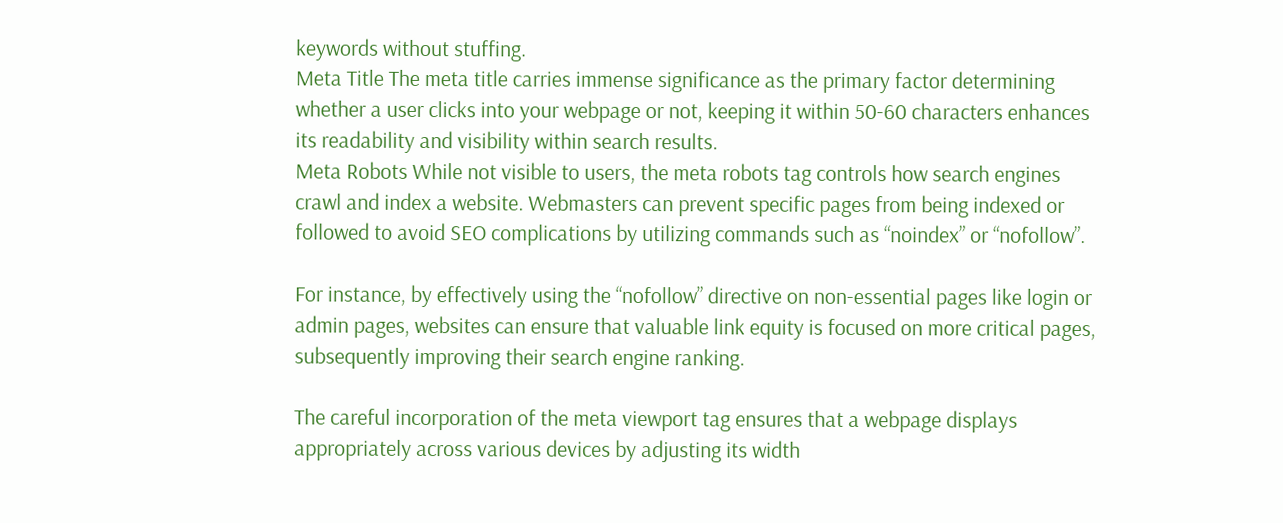keywords without stuffing.
Meta Title The meta title carries immense significance as the primary factor determining whether a user clicks into your webpage or not, keeping it within 50-60 characters enhances its readability and visibility within search results.
Meta Robots While not visible to users, the meta robots tag controls how search engines crawl and index a website. Webmasters can prevent specific pages from being indexed or followed to avoid SEO complications by utilizing commands such as “noindex” or “nofollow”.

For instance, by effectively using the “nofollow” directive on non-essential pages like login or admin pages, websites can ensure that valuable link equity is focused on more critical pages, subsequently improving their search engine ranking.

The careful incorporation of the meta viewport tag ensures that a webpage displays appropriately across various devices by adjusting its width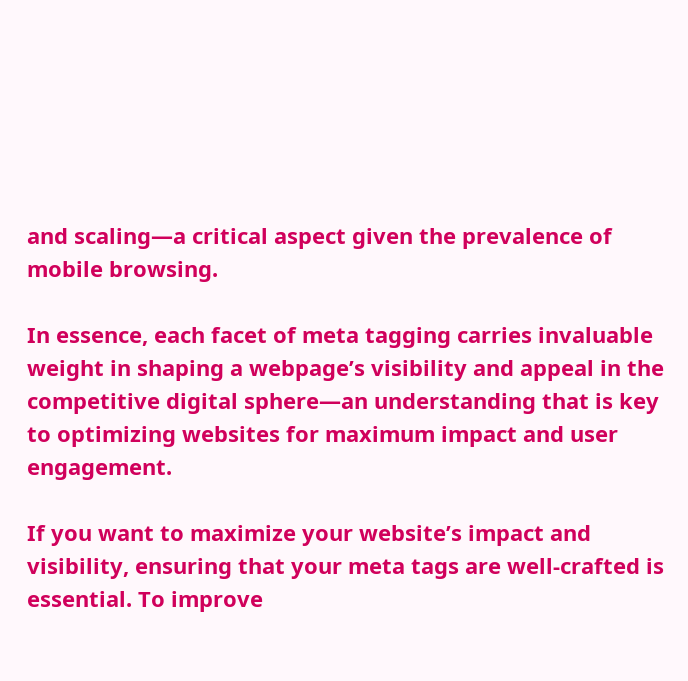and scaling—a critical aspect given the prevalence of mobile browsing.

In essence, each facet of meta tagging carries invaluable weight in shaping a webpage’s visibility and appeal in the competitive digital sphere—an understanding that is key to optimizing websites for maximum impact and user engagement.

If you want to maximize your website’s impact and visibility, ensuring that your meta tags are well-crafted is essential. To improve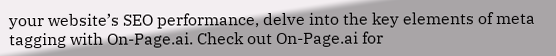your website’s SEO performance, delve into the key elements of meta tagging with On-Page.ai. Check out On-Page.ai for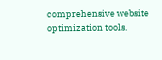comprehensive website optimization tools.